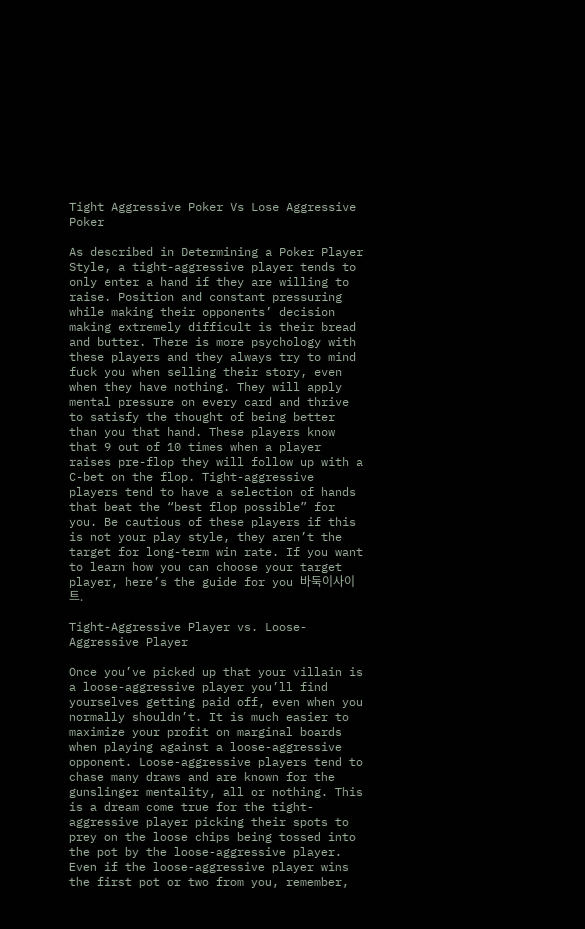Tight Aggressive Poker Vs Lose Aggressive Poker

As described in Determining a Poker Player Style, a tight-aggressive player tends to only enter a hand if they are willing to raise. Position and constant pressuring while making their opponents’ decision making extremely difficult is their bread and butter. There is more psychology with these players and they always try to mind fuck you when selling their story, even when they have nothing. They will apply mental pressure on every card and thrive to satisfy the thought of being better than you that hand. These players know that 9 out of 10 times when a player raises pre-flop they will follow up with a C-bet on the flop. Tight-aggressive players tend to have a selection of hands that beat the “best flop possible” for you. Be cautious of these players if this is not your play style, they aren’t the target for long-term win rate. If you want to learn how you can choose your target player, here’s the guide for you 바둑이사이트.

Tight-Aggressive Player vs. Loose-Aggressive Player

Once you’ve picked up that your villain is a loose-aggressive player you’ll find yourselves getting paid off, even when you normally shouldn’t. It is much easier to maximize your profit on marginal boards when playing against a loose-aggressive opponent. Loose-aggressive players tend to chase many draws and are known for the gunslinger mentality, all or nothing. This is a dream come true for the tight-aggressive player picking their spots to prey on the loose chips being tossed into the pot by the loose-aggressive player. Even if the loose-aggressive player wins the first pot or two from you, remember,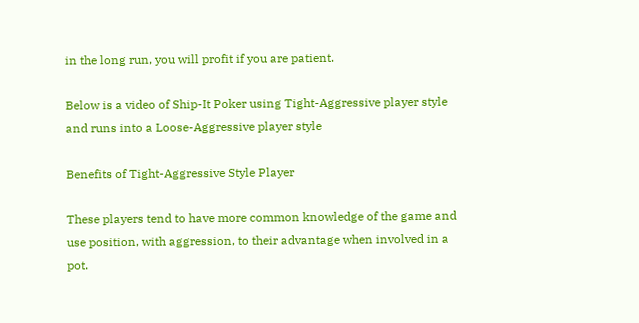in the long run, you will profit if you are patient.

Below is a video of Ship-It Poker using Tight-Aggressive player style and runs into a Loose-Aggressive player style

Benefits of Tight-Aggressive Style Player

These players tend to have more common knowledge of the game and use position, with aggression, to their advantage when involved in a pot.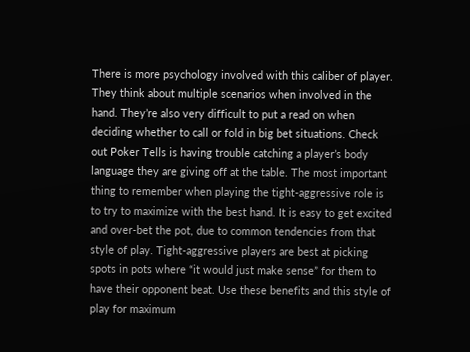There is more psychology involved with this caliber of player. They think about multiple scenarios when involved in the hand. They’re also very difficult to put a read on when deciding whether to call or fold in big bet situations. Check out Poker Tells is having trouble catching a player’s body language they are giving off at the table. The most important thing to remember when playing the tight-aggressive role is to try to maximize with the best hand. It is easy to get excited and over-bet the pot, due to common tendencies from that style of play. Tight-aggressive players are best at picking spots in pots where “it would just make sense” for them to have their opponent beat. Use these benefits and this style of play for maximum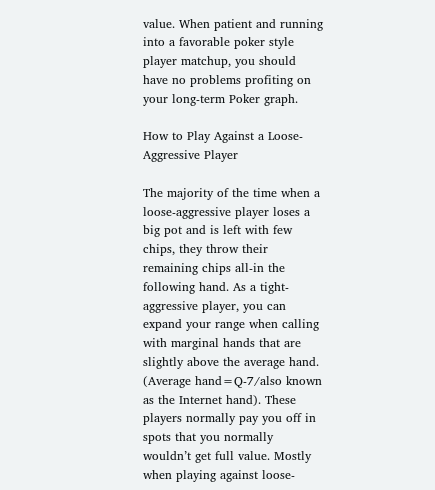value. When patient and running into a favorable poker style player matchup, you should have no problems profiting on your long-term Poker graph.

How to Play Against a Loose-Aggressive Player

The majority of the time when a loose-aggressive player loses a big pot and is left with few chips, they throw their remaining chips all-in the following hand. As a tight-aggressive player, you can expand your range when calling with marginal hands that are slightly above the average hand. (Average hand=Q-7/also known as the Internet hand). These players normally pay you off in spots that you normally wouldn’t get full value. Mostly when playing against loose-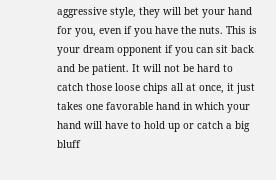aggressive style, they will bet your hand for you, even if you have the nuts. This is your dream opponent if you can sit back and be patient. It will not be hard to catch those loose chips all at once, it just takes one favorable hand in which your hand will have to hold up or catch a big bluff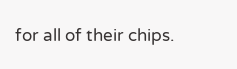for all of their chips.